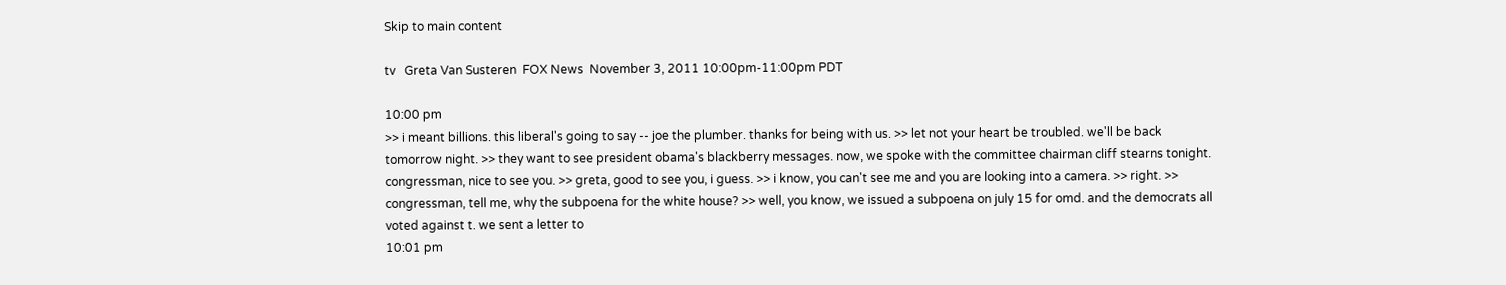Skip to main content

tv   Greta Van Susteren  FOX News  November 3, 2011 10:00pm-11:00pm PDT

10:00 pm
>> i meant billions. this liberal's going to say -- joe the plumber. thanks for being with us. >> let not your heart be troubled. we'll be back tomorrow night. >> they want to see president obama's blackberry messages. now, we spoke with the committee chairman cliff stearns tonight. congressman, nice to see you. >> greta, good to see you, i guess. >> i know, you can't see me and you are looking into a camera. >> right. >> congressman, tell me, why the subpoena for the white house? >> well, you know, we issued a subpoena on july 15 for omd. and the democrats all voted against t. we sent a letter to
10:01 pm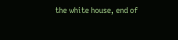the white house, end of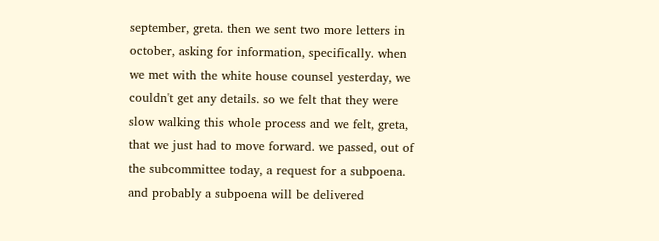september, greta. then we sent two more letters in october, asking for information, specifically. when we met with the white house counsel yesterday, we couldn't get any details. so we felt that they were slow walking this whole process and we felt, greta, that we just had to move forward. we passed, out of the subcommittee today, a request for a subpoena. and probably a subpoena will be delivered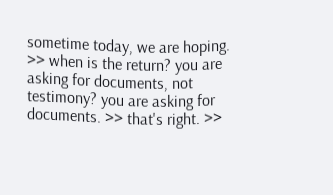sometime today, we are hoping. >> when is the return? you are asking for documents, not testimony? you are asking for documents. >> that's right. >>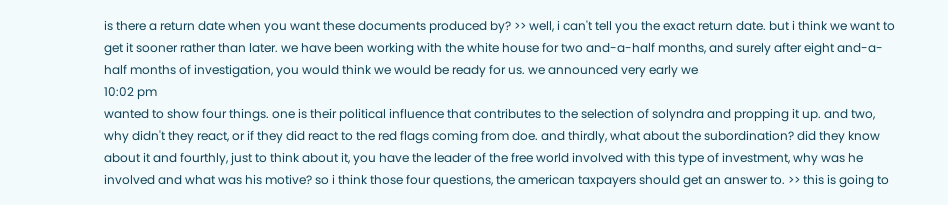is there a return date when you want these documents produced by? >> well, i can't tell you the exact return date. but i think we want to get it sooner rather than later. we have been working with the white house for two and-a-half months, and surely after eight and-a-half months of investigation, you would think we would be ready for us. we announced very early we
10:02 pm
wanted to show four things. one is their political influence that contributes to the selection of solyndra and propping it up. and two, why didn't they react, or if they did react to the red flags coming from doe. and thirdly, what about the subordination? did they know about it and fourthly, just to think about it, you have the leader of the free world involved with this type of investment, why was he involved and what was his motive? so i think those four questions, the american taxpayers should get an answer to. >> this is going to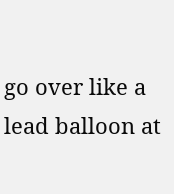go over like a lead balloon at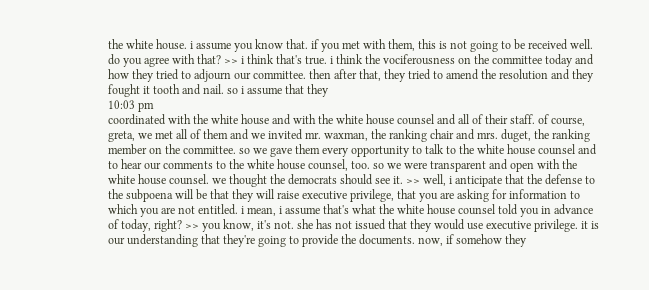the white house. i assume you know that. if you met with them, this is not going to be received well. do you agree with that? >> i think that's true. i think the vociferousness on the committee today and how they tried to adjourn our committee. then after that, they tried to amend the resolution and they fought it tooth and nail. so i assume that they
10:03 pm
coordinated with the white house and with the white house counsel and all of their staff. of course, greta, we met all of them and we invited mr. waxman, the ranking chair and mrs. duget, the ranking member on the committee. so we gave them every opportunity to talk to the white house counsel and to hear our comments to the white house counsel, too. so we were transparent and open with the white house counsel. we thought the democrats should see it. >> well, i anticipate that the defense to the subpoena will be that they will raise executive privilege, that you are asking for information to which you are not entitled. i mean, i assume that's what the white house counsel told you in advance of today, right? >> you know, it's not. she has not issued that they would use executive privilege. it is our understanding that they're going to provide the documents. now, if somehow they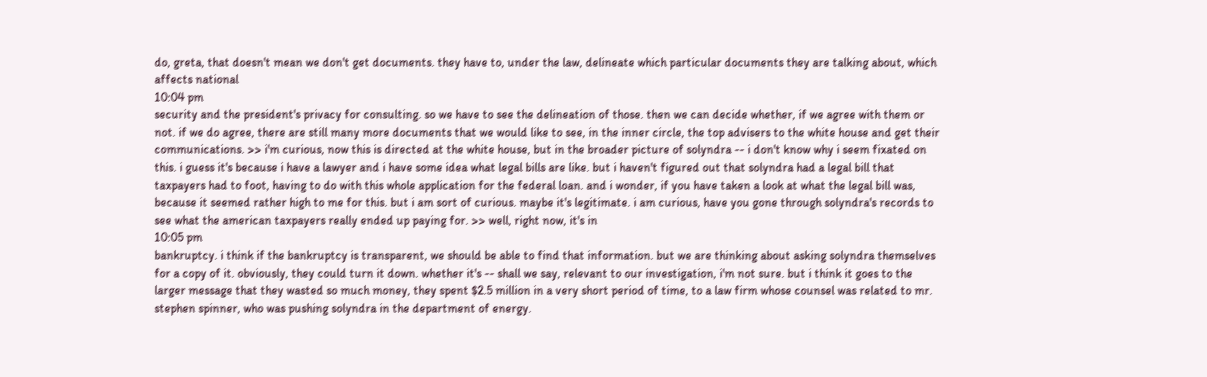do, greta, that doesn't mean we don't get documents. they have to, under the law, delineate which particular documents they are talking about, which affects national
10:04 pm
security and the president's privacy for consulting. so we have to see the delineation of those. then we can decide whether, if we agree with them or not. if we do agree, there are still many more documents that we would like to see, in the inner circle, the top advisers to the white house and get their communications. >> i'm curious, now this is directed at the white house, but in the broader picture of solyndra -- i don't know why i seem fixated on this. i guess it's because i have a lawyer and i have some idea what legal bills are like. but i haven't figured out that solyndra had a legal bill that taxpayers had to foot, having to do with this whole application for the federal loan. and i wonder, if you have taken a look at what the legal bill was, because it seemed rather high to me for this. but i am sort of curious. maybe it's legitimate. i am curious, have you gone through solyndra's records to see what the american taxpayers really ended up paying for. >> well, right now, it's in
10:05 pm
bankruptcy. i think if the bankruptcy is transparent, we should be able to find that information. but we are thinking about asking solyndra themselves for a copy of it. obviously, they could turn it down. whether it's -- shall we say, relevant to our investigation, i'm not sure. but i think it goes to the larger message that they wasted so much money, they spent $2.5 million in a very short period of time, to a law firm whose counsel was related to mr. stephen spinner, who was pushing solyndra in the department of energy.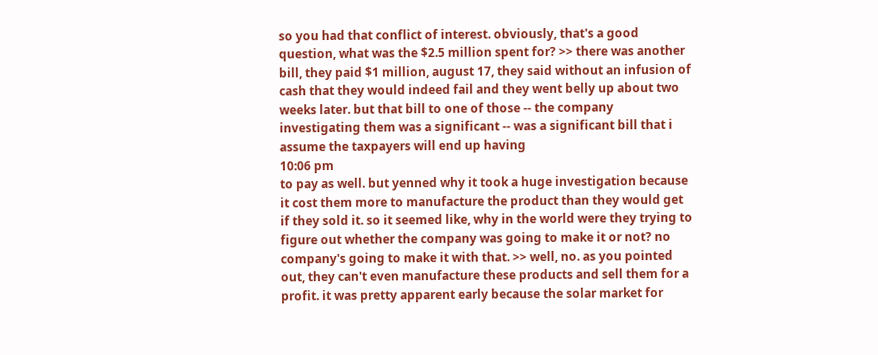so you had that conflict of interest. obviously, that's a good question, what was the $2.5 million spent for? >> there was another bill, they paid $1 million, august 17, they said without an infusion of cash that they would indeed fail and they went belly up about two weeks later. but that bill to one of those -- the company investigating them was a significant -- was a significant bill that i assume the taxpayers will end up having
10:06 pm
to pay as well. but yenned why it took a huge investigation because it cost them more to manufacture the product than they would get if they sold it. so it seemed like, why in the world were they trying to figure out whether the company was going to make it or not? no company's going to make it with that. >> well, no. as you pointed out, they can't even manufacture these products and sell them for a profit. it was pretty apparent early because the solar market for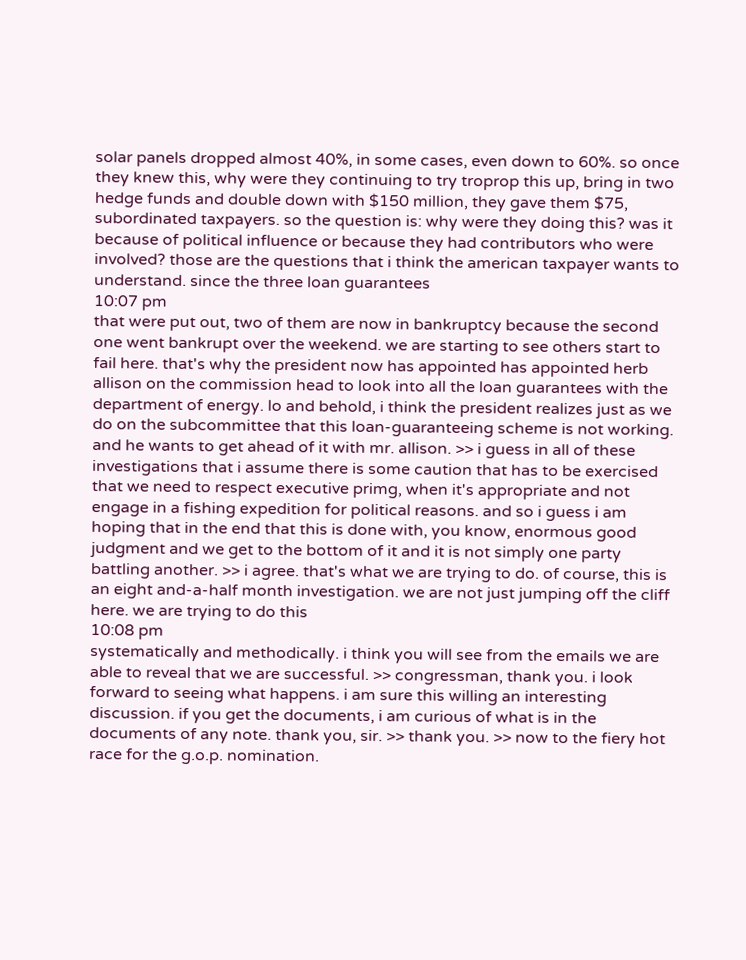solar panels dropped almost 40%, in some cases, even down to 60%. so once they knew this, why were they continuing to try troprop this up, bring in two hedge funds and double down with $150 million, they gave them $75, subordinated taxpayers. so the question is: why were they doing this? was it because of political influence or because they had contributors who were involved? those are the questions that i think the american taxpayer wants to understand. since the three loan guarantees
10:07 pm
that were put out, two of them are now in bankruptcy because the second one went bankrupt over the weekend. we are starting to see others start to fail here. that's why the president now has appointed has appointed herb allison on the commission head to look into all the loan guarantees with the department of energy. lo and behold, i think the president realizes just as we do on the subcommittee that this loan-guaranteeing scheme is not working. and he wants to get ahead of it with mr. allison. >> i guess in all of these investigations that i assume there is some caution that has to be exercised that we need to respect executive primg, when it's appropriate and not engage in a fishing expedition for political reasons. and so i guess i am hoping that in the end that this is done with, you know, enormous good judgment and we get to the bottom of it and it is not simply one party battling another. >> i agree. that's what we are trying to do. of course, this is an eight and-a-half month investigation. we are not just jumping off the cliff here. we are trying to do this
10:08 pm
systematically and methodically. i think you will see from the emails we are able to reveal that we are successful. >> congressman, thank you. i look forward to seeing what happens. i am sure this willing an interesting discussion. if you get the documents, i am curious of what is in the documents of any note. thank you, sir. >> thank you. >> now to the fiery hot race for the g.o.p. nomination.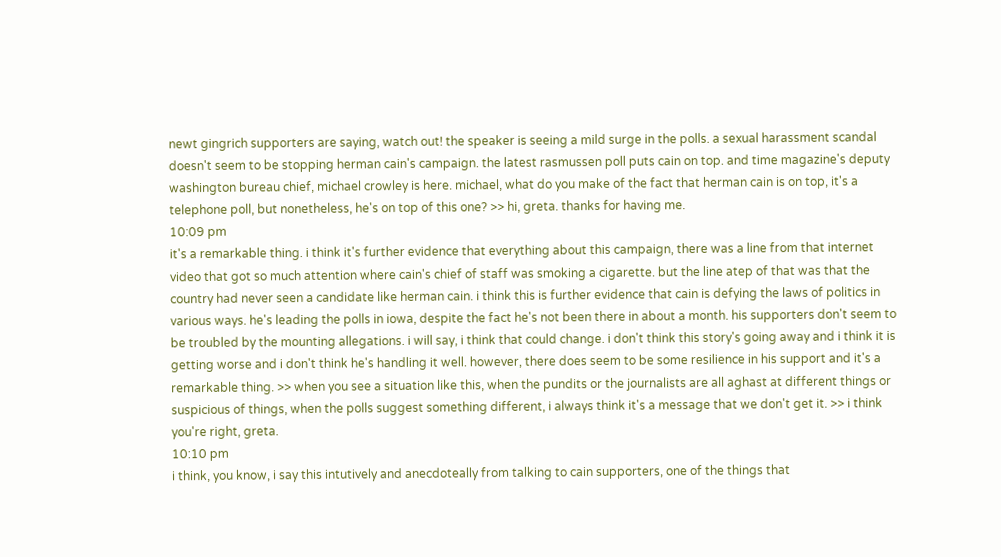newt gingrich supporters are saying, watch out! the speaker is seeing a mild surge in the polls. a sexual harassment scandal doesn't seem to be stopping herman cain's campaign. the latest rasmussen poll puts cain on top. and time magazine's deputy washington bureau chief, michael crowley is here. michael, what do you make of the fact that herman cain is on top, it's a telephone poll, but nonetheless, he's on top of this one? >> hi, greta. thanks for having me.
10:09 pm
it's a remarkable thing. i think it's further evidence that everything about this campaign, there was a line from that internet video that got so much attention where cain's chief of staff was smoking a cigarette. but the line atep of that was that the country had never seen a candidate like herman cain. i think this is further evidence that cain is defying the laws of politics in various ways. he's leading the polls in iowa, despite the fact he's not been there in about a month. his supporters don't seem to be troubled by the mounting allegations. i will say, i think that could change. i don't think this story's going away and i think it is getting worse and i don't think he's handling it well. however, there does seem to be some resilience in his support and it's a remarkable thing. >> when you see a situation like this, when the pundits or the journalists are all aghast at different things or suspicious of things, when the polls suggest something different, i always think it's a message that we don't get it. >> i think you're right, greta.
10:10 pm
i think, you know, i say this intutively and anecdoteally from talking to cain supporters, one of the things that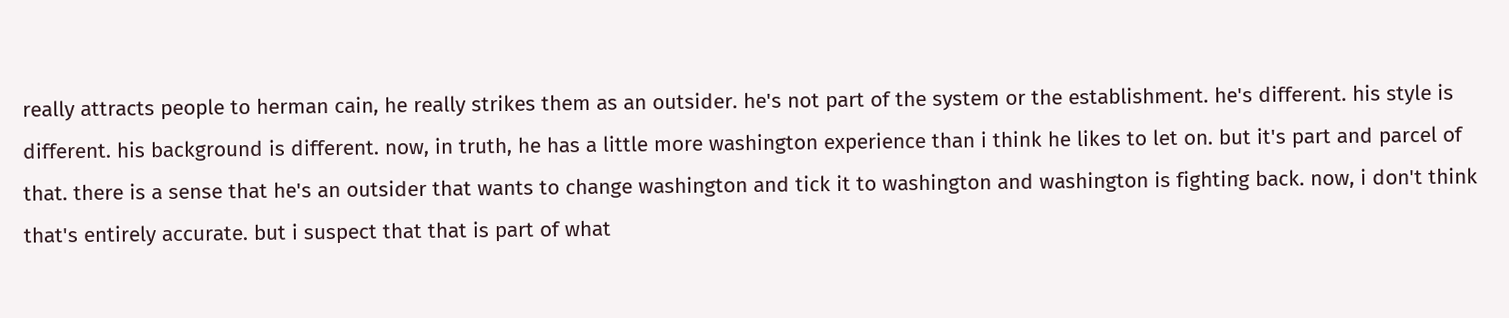really attracts people to herman cain, he really strikes them as an outsider. he's not part of the system or the establishment. he's different. his style is different. his background is different. now, in truth, he has a little more washington experience than i think he likes to let on. but it's part and parcel of that. there is a sense that he's an outsider that wants to change washington and tick it to washington and washington is fighting back. now, i don't think that's entirely accurate. but i suspect that that is part of what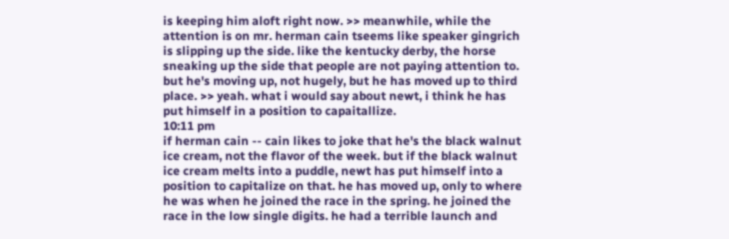is keeping him aloft right now. >> meanwhile, while the attention is on mr. herman cain tseems like speaker gingrich is slipping up the side. like the kentucky derby, the horse sneaking up the side that people are not paying attention to. but he's moving up, not hugely, but he has moved up to third place. >> yeah. what i would say about newt, i think he has put himself in a position to capaitallize.
10:11 pm
if herman cain -- cain likes to joke that he's the black walnut ice cream, not the flavor of the week. but if the black walnut ice cream melts into a puddle, newt has put himself into a position to capitalize on that. he has moved up, only to where he was when he joined the race in the spring. he joined the race in the low single digits. he had a terrible launch and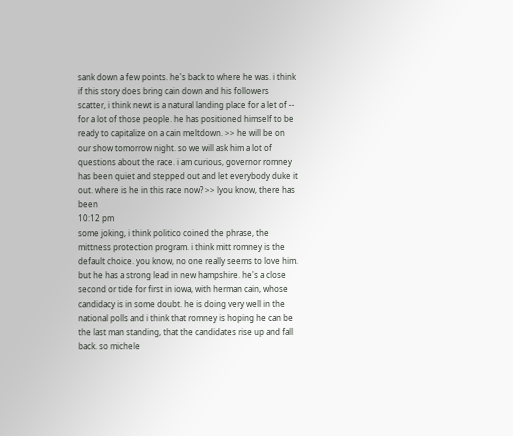sank down a few points. he's back to where he was. i think if this story does bring cain down and his followers scatter, i think newt is a natural landing place for a let of -- for a lot of those people. he has positioned himself to be ready to capitalize on a cain meltdown. >> he will be on our show tomorrow night. so we will ask him a lot of questions about the race. i am curious, governor romney has been quiet and stepped out and let everybody duke it out. where is he in this race now? >> lyou know, there has been
10:12 pm
some joking, i think politico coined the phrase, the mittness protection program. i think mitt romney is the default choice. you know, no one really seems to love him. but he has a strong lead in new hampshire. he's a close second or tide for first in iowa, with herman cain, whose candidacy is in some doubt. he is doing very well in the national polls and i think that romney is hoping he can be the last man standing, that the candidates rise up and fall back. so michele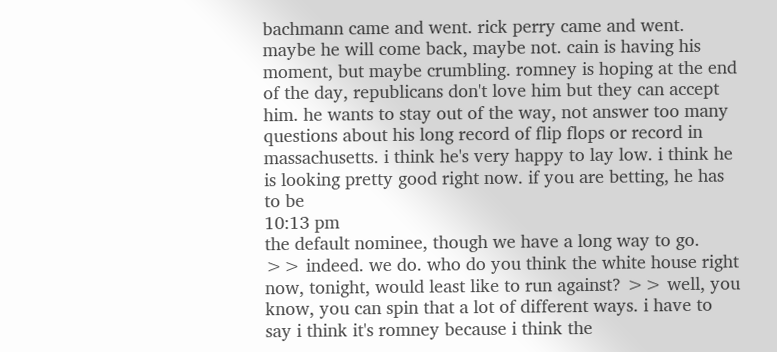bachmann came and went. rick perry came and went. maybe he will come back, maybe not. cain is having his moment, but maybe crumbling. romney is hoping at the end of the day, republicans don't love him but they can accept him. he wants to stay out of the way, not answer too many questions about his long record of flip flops or record in massachusetts. i think he's very happy to lay low. i think he is looking pretty good right now. if you are betting, he has to be
10:13 pm
the default nominee, though we have a long way to go. >> indeed. we do. who do you think the white house right now, tonight, would least like to run against? >> well, you know, you can spin that a lot of different ways. i have to say i think it's romney because i think the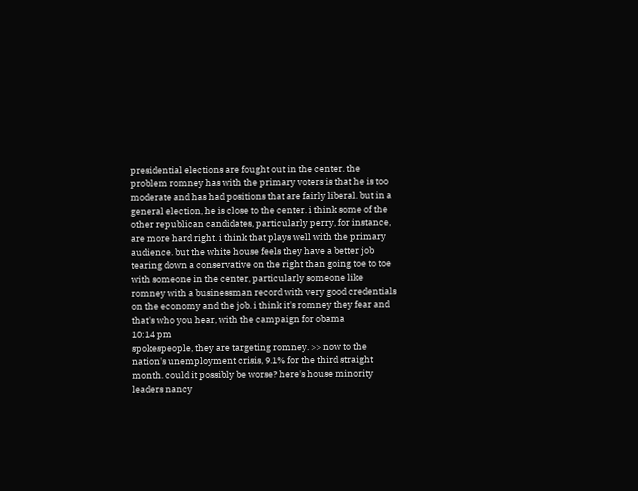presidential elections are fought out in the center. the problem romney has with the primary voters is that he is too moderate and has had positions that are fairly liberal. but in a general election, he is close to the center. i think some of the other republican candidates, particularly perry, for instance, are more hard right. i think that plays well with the primary audience. but the white house feels they have a better job tearing down a conservative on the right than going toe to toe with someone in the center, particularly someone like romney with a businessman record with very good credentials on the economy and the job. i think it's romney they fear and that's who you hear, with the campaign for obama
10:14 pm
spokespeople, they are targeting romney. >> now to the nation's unemployment crisis, 9.1% for the third straight month. could it possibly be worse? here's house minority leaders nancy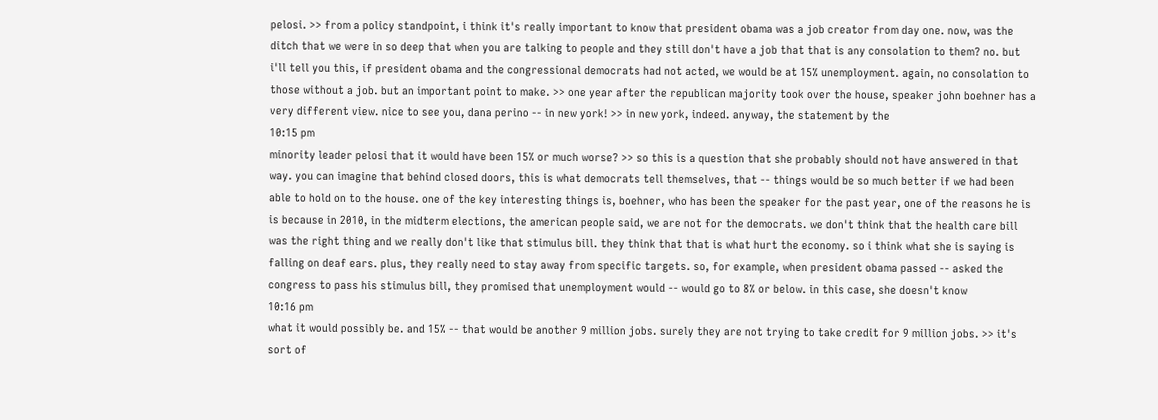pelosi. >> from a policy standpoint, i think it's really important to know that president obama was a job creator from day one. now, was the ditch that we were in so deep that when you are talking to people and they still don't have a job that that is any consolation to them? no. but i'll tell you this, if president obama and the congressional democrats had not acted, we would be at 15% unemployment. again, no consolation to those without a job. but an important point to make. >> one year after the republican majority took over the house, speaker john boehner has a very different view. nice to see you, dana perino -- in new york! >> in new york, indeed. anyway, the statement by the
10:15 pm
minority leader pelosi that it would have been 15% or much worse? >> so this is a question that she probably should not have answered in that way. you can imagine that behind closed doors, this is what democrats tell themselves, that -- things would be so much better if we had been able to hold on to the house. one of the key interesting things is, boehner, who has been the speaker for the past year, one of the reasons he is is because in 2010, in the midterm elections, the american people said, we are not for the democrats. we don't think that the health care bill was the right thing and we really don't like that stimulus bill. they think that that is what hurt the economy. so i think what she is saying is falling on deaf ears. plus, they really need to stay away from specific targets. so, for example, when president obama passed -- asked the congress to pass his stimulus bill, they promised that unemployment would -- would go to 8% or below. in this case, she doesn't know
10:16 pm
what it would possibly be. and 15% -- that would be another 9 million jobs. surely they are not trying to take credit for 9 million jobs. >> it's sort of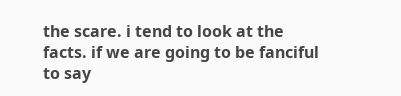the scare. i tend to look at the facts. if we are going to be fanciful to say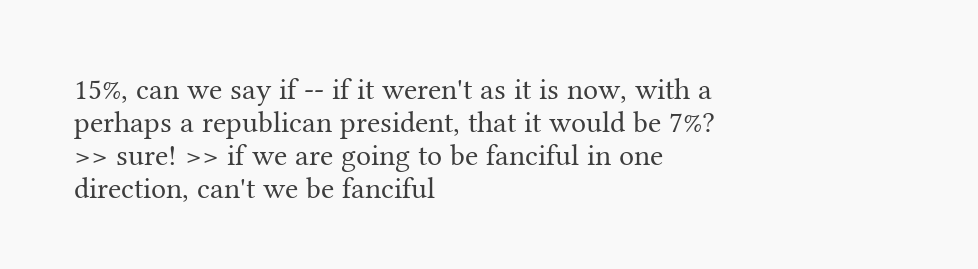15%, can we say if -- if it weren't as it is now, with a perhaps a republican president, that it would be 7%? >> sure! >> if we are going to be fanciful in one direction, can't we be fanciful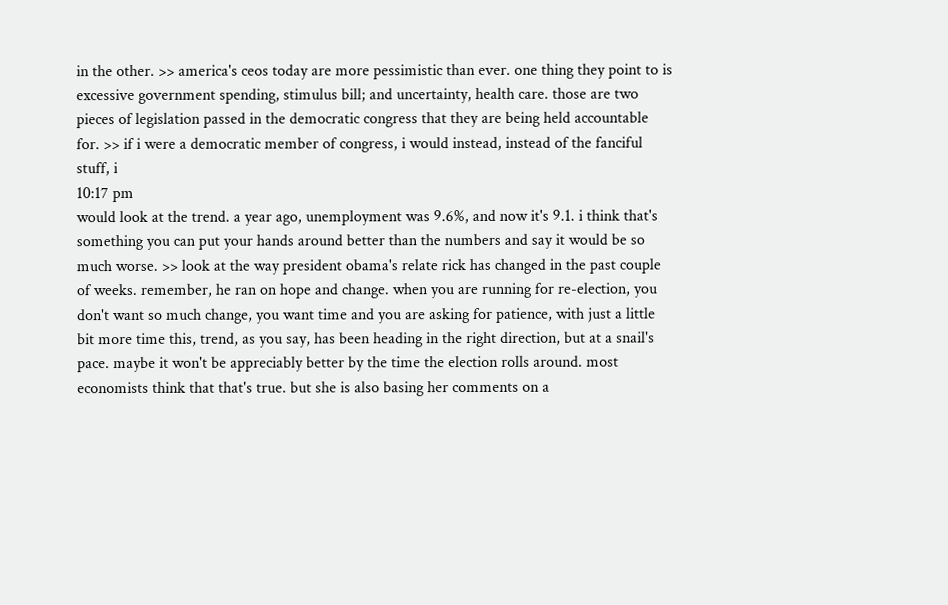in the other. >> america's ceos today are more pessimistic than ever. one thing they point to is excessive government spending, stimulus bill; and uncertainty, health care. those are two pieces of legislation passed in the democratic congress that they are being held accountable for. >> if i were a democratic member of congress, i would instead, instead of the fanciful stuff, i
10:17 pm
would look at the trend. a year ago, unemployment was 9.6%, and now it's 9.1. i think that's something you can put your hands around better than the numbers and say it would be so much worse. >> look at the way president obama's relate rick has changed in the past couple of weeks. remember, he ran on hope and change. when you are running for re-election, you don't want so much change, you want time and you are asking for patience, with just a little bit more time this, trend, as you say, has been heading in the right direction, but at a snail's pace. maybe it won't be appreciably better by the time the election rolls around. most economists think that that's true. but she is also basing her comments on a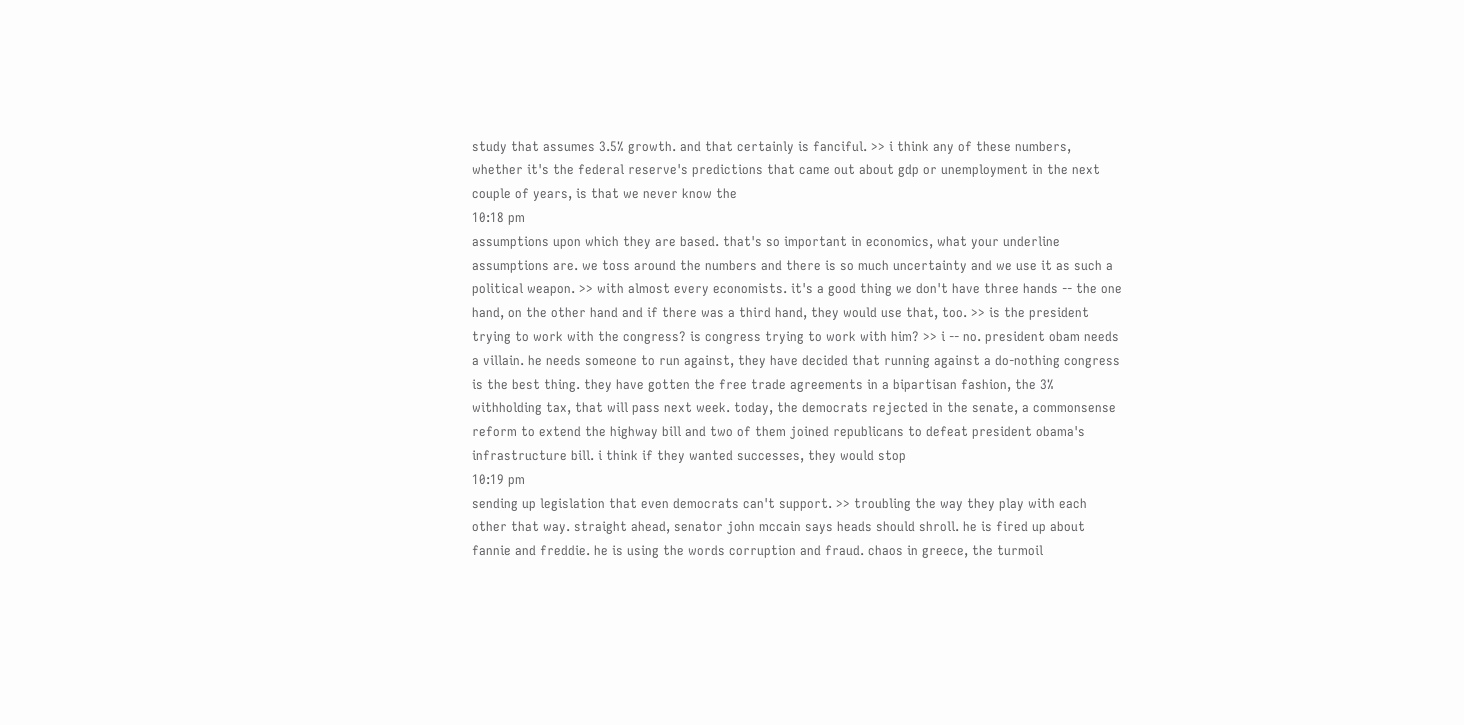study that assumes 3.5% growth. and that certainly is fanciful. >> i think any of these numbers, whether it's the federal reserve's predictions that came out about gdp or unemployment in the next couple of years, is that we never know the
10:18 pm
assumptions upon which they are based. that's so important in economics, what your underline assumptions are. we toss around the numbers and there is so much uncertainty and we use it as such a political weapon. >> with almost every economists. it's a good thing we don't have three hands -- the one hand, on the other hand and if there was a third hand, they would use that, too. >> is the president trying to work with the congress? is congress trying to work with him? >> i -- no. president obam needs a villain. he needs someone to run against, they have decided that running against a do-nothing congress is the best thing. they have gotten the free trade agreements in a bipartisan fashion, the 3% withholding tax, that will pass next week. today, the democrats rejected in the senate, a commonsense reform to extend the highway bill and two of them joined republicans to defeat president obama's infrastructure bill. i think if they wanted successes, they would stop
10:19 pm
sending up legislation that even democrats can't support. >> troubling the way they play with each other that way. straight ahead, senator john mccain says heads should shroll. he is fired up about fannie and freddie. he is using the words corruption and fraud. chaos in greece, the turmoil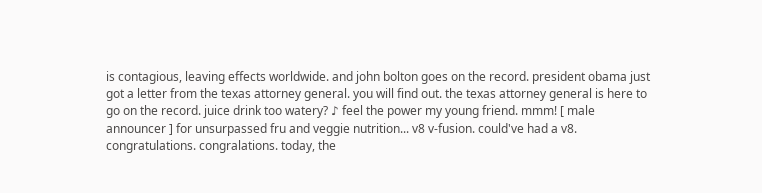is contagious, leaving effects worldwide. and john bolton goes on the record. president obama just got a letter from the texas attorney general. you will find out. the texas attorney general is here to go on the record. juice drink too watery? ♪ feel the power my young friend. mmm! [ male announcer ] for unsurpassed fru and veggie nutrition... v8 v-fusion. could've had a v8. congratulations. congralations. today, the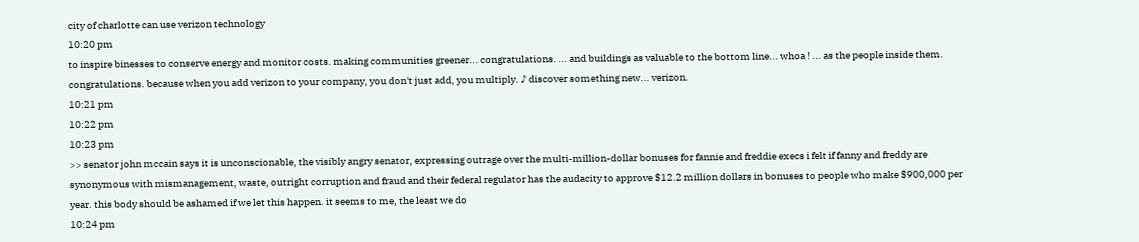city of charlotte can use verizon technology
10:20 pm
to inspire binesses to conserve energy and monitor costs. making communities greener... congratulations. ... and buildings as valuable to the bottom line... whoa ! ... as the people inside them. congratulations. because when you add verizon to your company, you don't just add, you multiply. ♪ discover something new... verizon.
10:21 pm
10:22 pm
10:23 pm
>> senator john mccain says it is unconscionable, the visibly angry senator, expressing outrage over the multi-million-dollar bonuses for fannie and freddie execs i felt if fanny and freddy are synonymous with mismanagement, waste, outright corruption and fraud and their federal regulator has the audacity to approve $12.2 million dollars in bonuses to people who make $900,000 per year. this body should be ashamed if we let this happen. it seems to me, the least we do
10:24 pm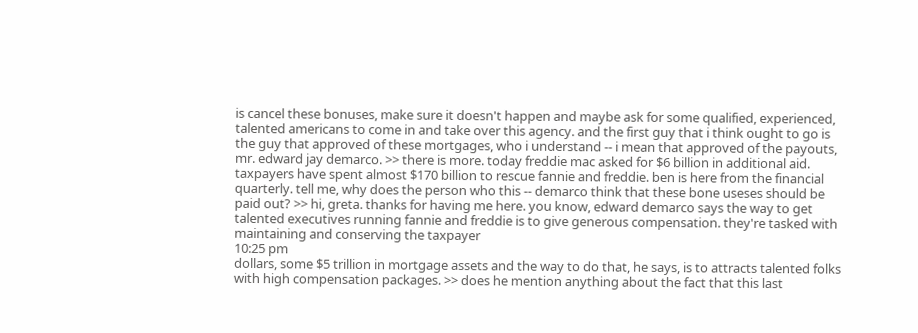is cancel these bonuses, make sure it doesn't happen and maybe ask for some qualified, experienced, talented americans to come in and take over this agency. and the first guy that i think ought to go is the guy that approved of these mortgages, who i understand -- i mean that approved of the payouts, mr. edward jay demarco. >> there is more. today freddie mac asked for $6 billion in additional aid. taxpayers have spent almost $170 billion to rescue fannie and freddie. ben is here from the financial quarterly. tell me, why does the person who this -- demarco think that these bone useses should be paid out? >> hi, greta. thanks for having me here. you know, edward demarco says the way to get talented executives running fannie and freddie is to give generous compensation. they're tasked with maintaining and conserving the taxpayer
10:25 pm
dollars, some $5 trillion in mortgage assets and the way to do that, he says, is to attracts talented folks with high compensation packages. >> does he mention anything about the fact that this last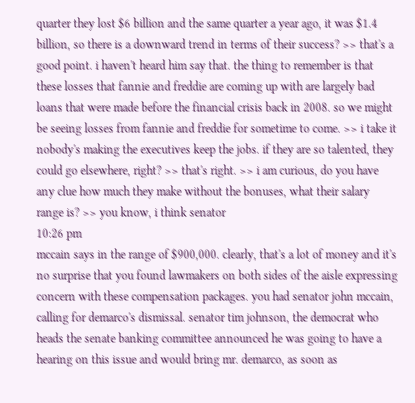quarter they lost $6 billion and the same quarter a year ago, it was $1.4 billion, so there is a downward trend in terms of their success? >> that's a good point. i haven't heard him say that. the thing to remember is that these losses that fannie and freddie are coming up with are largely bad loans that were made before the financial crisis back in 2008. so we might be seeing losses from fannie and freddie for sometime to come. >> i take it nobody's making the executives keep the jobs. if they are so talented, they could go elsewhere, right? >> that's right. >> i am curious, do you have any clue how much they make without the bonuses, what their salary range is? >> you know, i think senator
10:26 pm
mccain says in the range of $900,000. clearly, that's a lot of money and it's no surprise that you found lawmakers on both sides of the aisle expressing concern with these compensation packages. you had senator john mccain, calling for demarco's dismissal. senator tim johnson, the democrat who heads the senate banking committee announced he was going to have a hearing on this issue and would bring mr. demarco, as soon as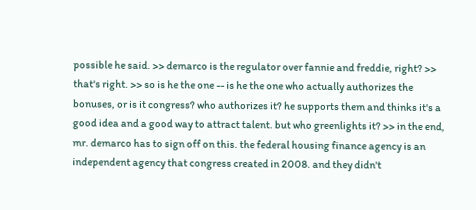possible he said. >> demarco is the regulator over fannie and freddie, right? >> that's right. >> so is he the one -- is he the one who actually authorizes the bonuses, or is it congress? who authorizes it? he supports them and thinks it's a good idea and a good way to attract talent. but who greenlights it? >> in the end, mr. demarco has to sign off on this. the federal housing finance agency is an independent agency that congress created in 2008. and they didn't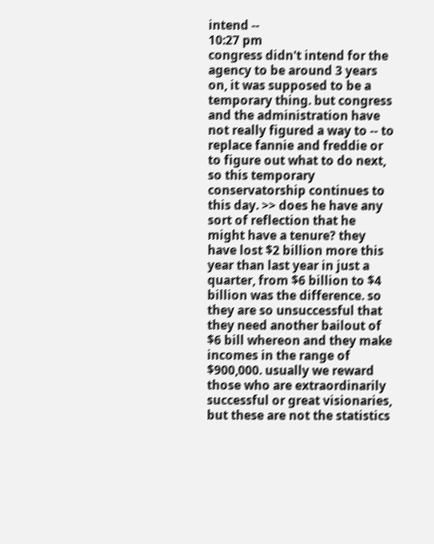intend --
10:27 pm
congress didn't intend for the agency to be around 3 years on, it was supposed to be a temporary thing. but congress and the administration have not really figured a way to -- to replace fannie and freddie or to figure out what to do next, so this temporary conservatorship continues to this day. >> does he have any sort of reflection that he might have a tenure? they have lost $2 billion more this year than last year in just a quarter, from $6 billion to $4 billion was the difference. so they are so unsuccessful that they need another bailout of $6 bill whereon and they make incomes in the range of $900,000. usually we reward those who are extraordinarily successful or great visionaries, but these are not the statistics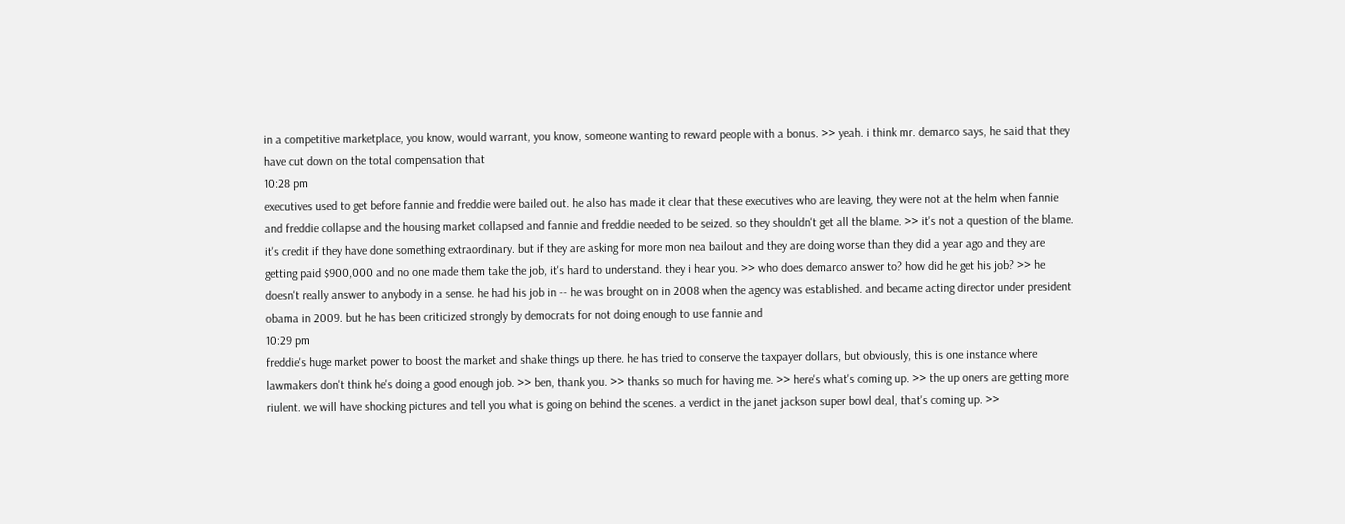in a competitive marketplace, you know, would warrant, you know, someone wanting to reward people with a bonus. >> yeah. i think mr. demarco says, he said that they have cut down on the total compensation that
10:28 pm
executives used to get before fannie and freddie were bailed out. he also has made it clear that these executives who are leaving, they were not at the helm when fannie and freddie collapse and the housing market collapsed and fannie and freddie needed to be seized. so they shouldn't get all the blame. >> it's not a question of the blame. it's credit if they have done something extraordinary. but if they are asking for more mon nea bailout and they are doing worse than they did a year ago and they are getting paid $900,000 and no one made them take the job, it's hard to understand. they i hear you. >> who does demarco answer to? how did he get his job? >> he doesn't really answer to anybody in a sense. he had his job in -- he was brought on in 2008 when the agency was established. and became acting director under president obama in 2009. but he has been criticized strongly by democrats for not doing enough to use fannie and
10:29 pm
freddie's huge market power to boost the market and shake things up there. he has tried to conserve the taxpayer dollars, but obviously, this is one instance where lawmakers don't think he's doing a good enough job. >> ben, thank you. >> thanks so much for having me. >> here's what's coming up. >> the up oners are getting more riulent. we will have shocking pictures and tell you what is going on behind the scenes. a verdict in the janet jackson super bowl deal, that's coming up. >>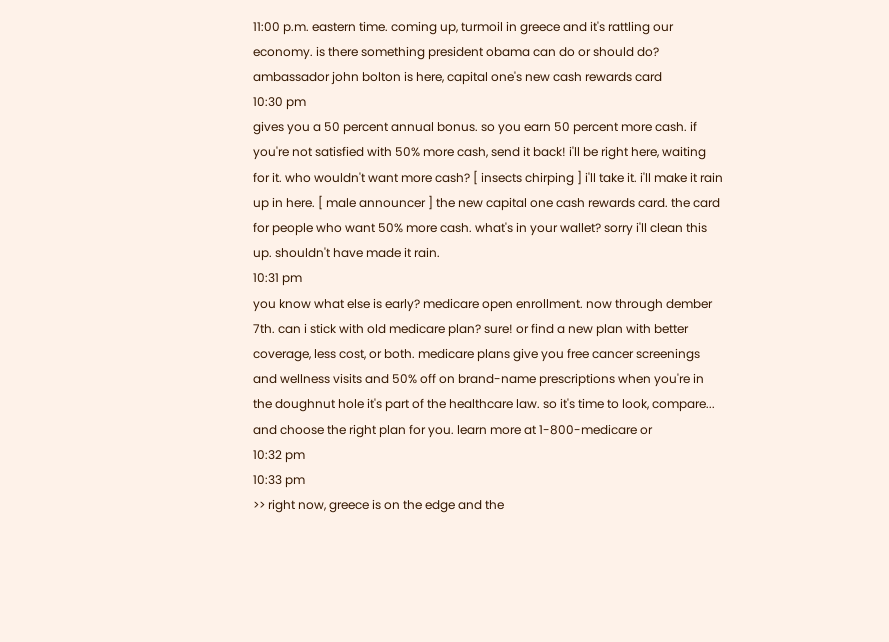11:00 p.m. eastern time. coming up, turmoil in greece and it's rattling our economy. is there something president obama can do or should do? ambassador john bolton is here, capital one's new cash rewards card
10:30 pm
gives you a 50 percent annual bonus. so you earn 50 percent more cash. if you're not satisfied with 50% more cash, send it back! i'll be right here, waiting for it. who wouldn't want more cash? [ insects chirping ] i'll take it. i'll make it rain up in here. [ male announcer ] the new capital one cash rewards card. the card for people who want 50% more cash. what's in your wallet? sorry i'll clean this up. shouldn't have made it rain.
10:31 pm
you know what else is early? medicare open enrollment. now through dember 7th. can i stick with old medicare plan? sure! or find a new plan with better coverage, less cost, or both. medicare plans give you free cancer screenings and wellness visits and 50% off on brand-name prescriptions when you're in the doughnut hole it's part of the healthcare law. so it's time to look, compare... and choose the right plan for you. learn more at 1-800-medicare or
10:32 pm
10:33 pm
>> right now, greece is on the edge and the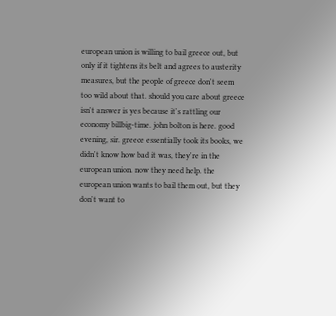european union is willing to bail greece out, but only if it tightens its belt and agrees to austerity measures, but the people of greece don't seem too wild about that. should you care about greece isn't answer is yes because it's rattling our economy billbig-time. john bolton is here. good evening, sir. greece essentially took its books, we didn't know how bad it was, they're in the european union. now they need help. the european union wants to bail them out, but they don't want to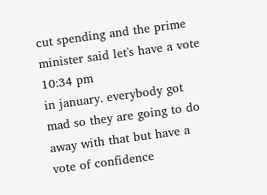cut spending and the prime minister said let's have a vote
10:34 pm
in january. everybody got mad so they are going to do away with that but have a vote of confidence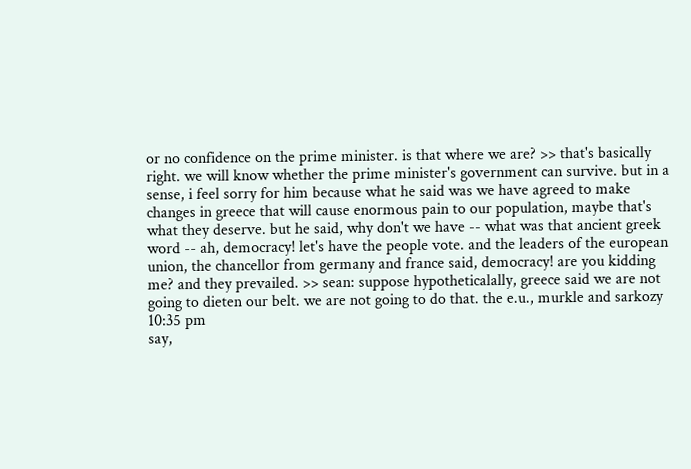or no confidence on the prime minister. is that where we are? >> that's basically right. we will know whether the prime minister's government can survive. but in a sense, i feel sorry for him because what he said was we have agreed to make changes in greece that will cause enormous pain to our population, maybe that's what they deserve. but he said, why don't we have -- what was that ancient greek word -- ah, democracy! let's have the people vote. and the leaders of the european union, the chancellor from germany and france said, democracy! are you kidding me? and they prevailed. >> sean: suppose hypotheticalally, greece said we are not going to dieten our belt. we are not going to do that. the e.u., murkle and sarkozy
10:35 pm
say,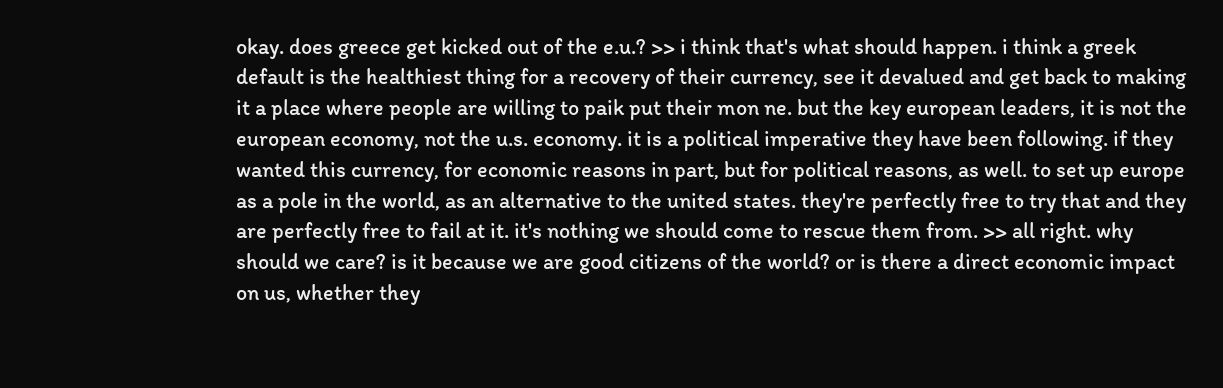okay. does greece get kicked out of the e.u.? >> i think that's what should happen. i think a greek default is the healthiest thing for a recovery of their currency, see it devalued and get back to making it a place where people are willing to paik put their mon ne. but the key european leaders, it is not the european economy, not the u.s. economy. it is a political imperative they have been following. if they wanted this currency, for economic reasons in part, but for political reasons, as well. to set up europe as a pole in the world, as an alternative to the united states. they're perfectly free to try that and they are perfectly free to fail at it. it's nothing we should come to rescue them from. >> all right. why should we care? is it because we are good citizens of the world? or is there a direct economic impact on us, whether they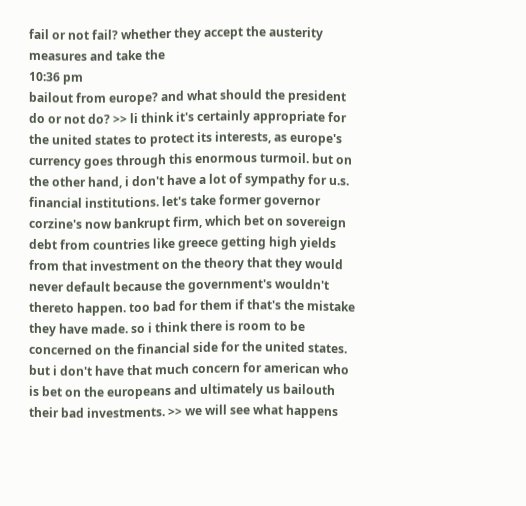fail or not fail? whether they accept the austerity measures and take the
10:36 pm
bailout from europe? and what should the president do or not do? >> li think it's certainly appropriate for the united states to protect its interests, as europe's currency goes through this enormous turmoil. but on the other hand, i don't have a lot of sympathy for u.s. financial institutions. let's take former governor corzine's now bankrupt firm, which bet on sovereign debt from countries like greece getting high yields from that investment on the theory that they would never default because the government's wouldn't thereto happen. too bad for them if that's the mistake they have made. so i think there is room to be concerned on the financial side for the united states. but i don't have that much concern for american who is bet on the europeans and ultimately us bailouth their bad investments. >> we will see what happens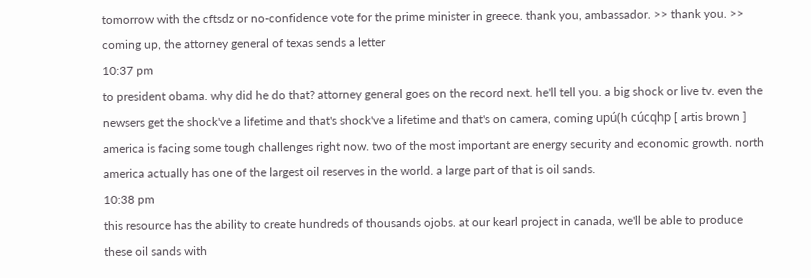tomorrow with the cftsdz or no-confidence vote for the prime minister in greece. thank you, ambassador. >> thank you. >> coming up, the attorney general of texas sends a letter
10:37 pm
to president obama. why did he do that? attorney general goes on the record next. he'll tell you. a big shock or live tv. even the newsers get the shock've a lifetime and that's shock've a lifetime and that's on camera, coming upú(h cúcqhp [ artis brown ] america is facing some tough challenges right now. two of the most important are energy security and economic growth. north america actually has one of the largest oil reserves in the world. a large part of that is oil sands.
10:38 pm
this resource has the ability to create hundreds of thousands ojobs. at our kearl project in canada, we'll be able to produce these oil sands with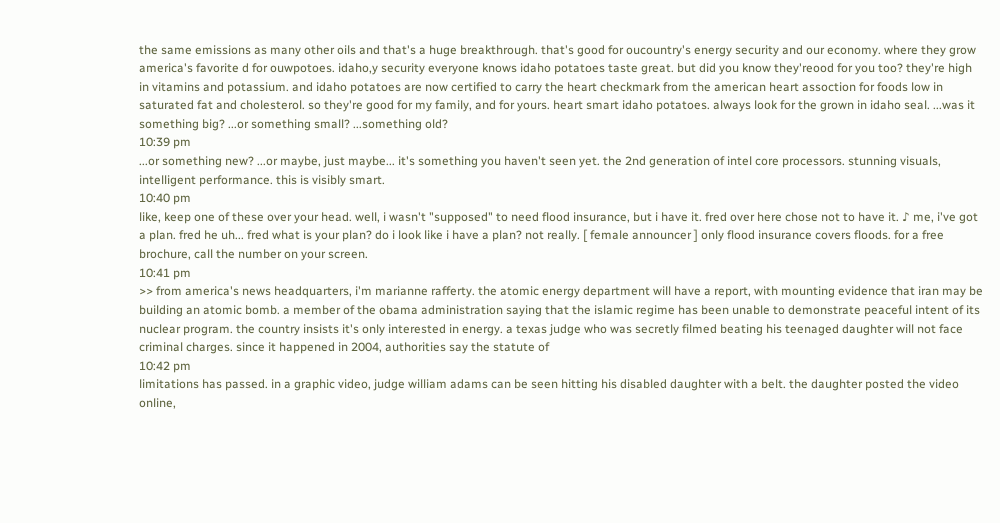the same emissions as many other oils and that's a huge breakthrough. that's good for oucountry's energy security and our economy. where they grow america's favorite d for ouwpotoes. idaho,y security everyone knows idaho potatoes taste great. but did you know they'reood for you too? they're high in vitamins and potassium. and idaho potatoes are now certified to carry the heart checkmark from the american heart assoction for foods low in saturated fat and cholesterol. so they're good for my family, and for yours. heart smart idaho potatoes. always look for the grown in idaho seal. ...was it something big? ...or something small? ...something old?
10:39 pm
...or something new? ...or maybe, just maybe... it's something you haven't seen yet. the 2nd generation of intel core processors. stunning visuals, intelligent performance. this is visibly smart.
10:40 pm
like, keep one of these over your head. well, i wasn't "supposed" to need flood insurance, but i have it. fred over here chose not to have it. ♪ me, i've got a plan. fred he uh... fred what is your plan? do i look like i have a plan? not really. [ female announcer ] only flood insurance covers floods. for a free brochure, call the number on your screen.
10:41 pm
>> from america's news headquarters, i'm marianne rafferty. the atomic energy department will have a report, with mounting evidence that iran may be building an atomic bomb. a member of the obama administration saying that the islamic regime has been unable to demonstrate peaceful intent of its nuclear program. the country insists it's only interested in energy. a texas judge who was secretly filmed beating his teenaged daughter will not face criminal charges. since it happened in 2004, authorities say the statute of
10:42 pm
limitations has passed. in a graphic video, judge william adams can be seen hitting his disabled daughter with a belt. the daughter posted the video online,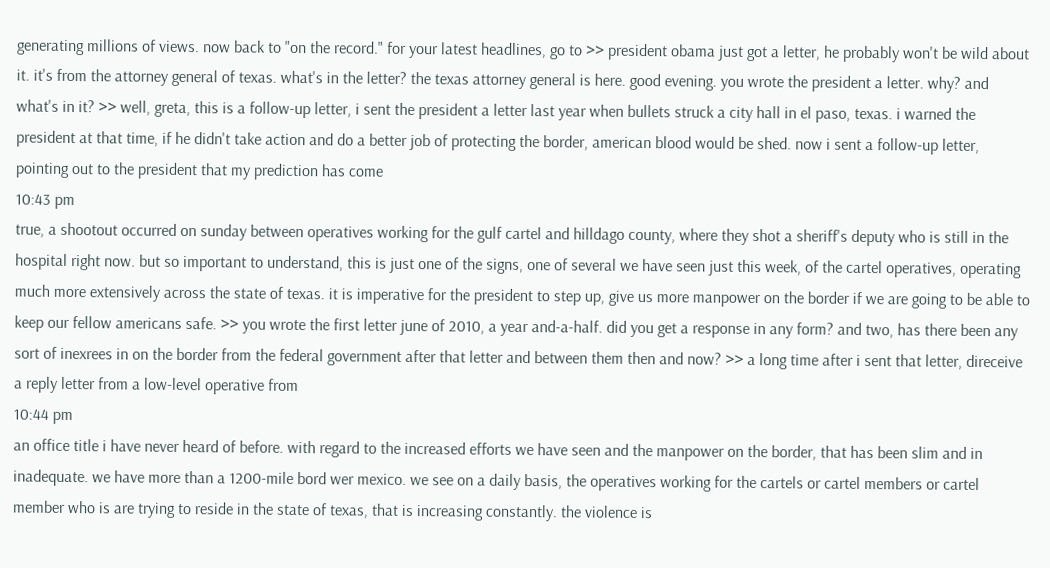generating millions of views. now back to "on the record." for your latest headlines, go to >> president obama just got a letter, he probably won't be wild about it. it's from the attorney general of texas. what's in the letter? the texas attorney general is here. good evening. you wrote the president a letter. why? and what's in it? >> well, greta, this is a follow-up letter, i sent the president a letter last year when bullets struck a city hall in el paso, texas. i warned the president at that time, if he didn't take action and do a better job of protecting the border, american blood would be shed. now i sent a follow-up letter, pointing out to the president that my prediction has come
10:43 pm
true, a shootout occurred on sunday between operatives working for the gulf cartel and hilldago county, where they shot a sheriff's deputy who is still in the hospital right now. but so important to understand, this is just one of the signs, one of several we have seen just this week, of the cartel operatives, operating much more extensively across the state of texas. it is imperative for the president to step up, give us more manpower on the border if we are going to be able to keep our fellow americans safe. >> you wrote the first letter june of 2010, a year and-a-half. did you get a response in any form? and two, has there been any sort of inexrees in on the border from the federal government after that letter and between them then and now? >> a long time after i sent that letter, direceive a reply letter from a low-level operative from
10:44 pm
an office title i have never heard of before. with regard to the increased efforts we have seen and the manpower on the border, that has been slim and in inadequate. we have more than a 1200-mile bord wer mexico. we see on a daily basis, the operatives working for the cartels or cartel members or cartel member who is are trying to reside in the state of texas, that is increasing constantly. the violence is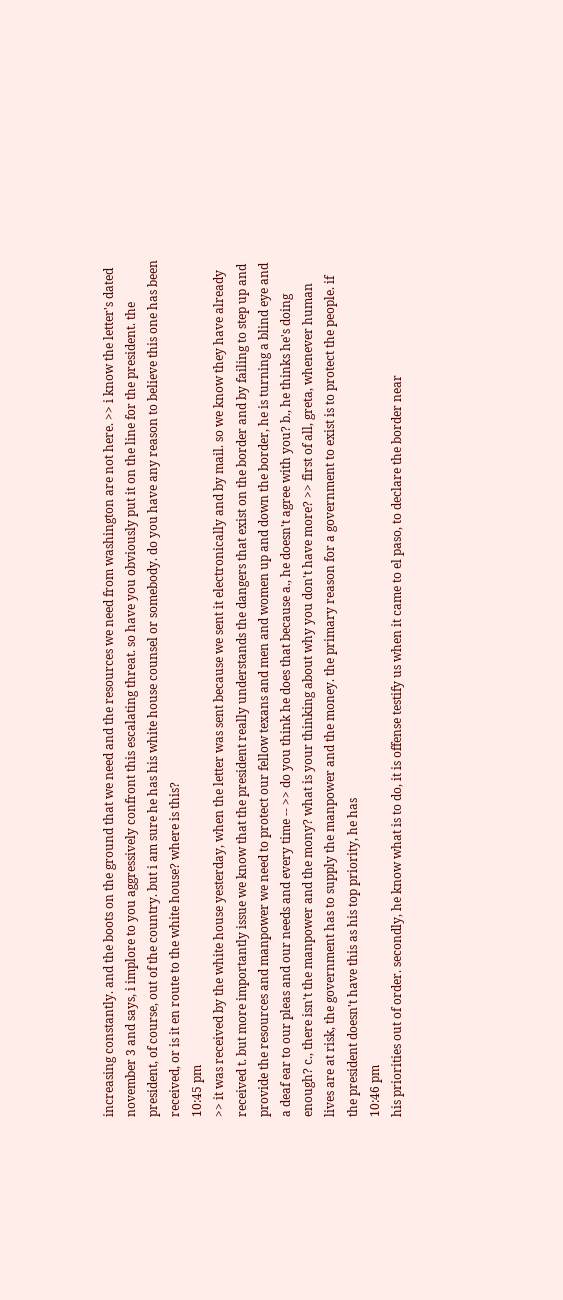increasing constantly. and the boots on the ground that we need and the resources we need from washington are not here. >> i know the letter's dated november 3 and says, i implore to you aggressively confront this escalating threat. so have you obviously put it on the line for the president. the president, of course, out of the country. but i am sure he has his white house counsel or somebody. do you have any reason to believe this one has been received, or is it en route to the white house? where is this?
10:45 pm
>> it was received by the white house yesterday, when the letter was sent because we sent it electronically and by mail. so we know they have already received t. but more importantly issue we know that the president really understands the dangers that exist on the border and by failing to step up and provide the resources and manpower we need to protect our fellow texans and men and women up and down the border, he is turning a blind eye and a deaf ear to our pleas and our needs and every time -- >> do you think he does that because a., he doesn't agree with you? b., he thinks he's doing enough? c., there isn't the manpower and the mony? what is your thinking about why you don't have more? >> first of all, greta, whenever human lives are at risk, the government has to supply the manpower and the money. the primary reason for a government to exist is to protect the people. if the president doesn't have this as his top priority, he has
10:46 pm
his priorities out of order. secondly, he know what is to do, it is offense testify us when it came to el paso, to declare the border near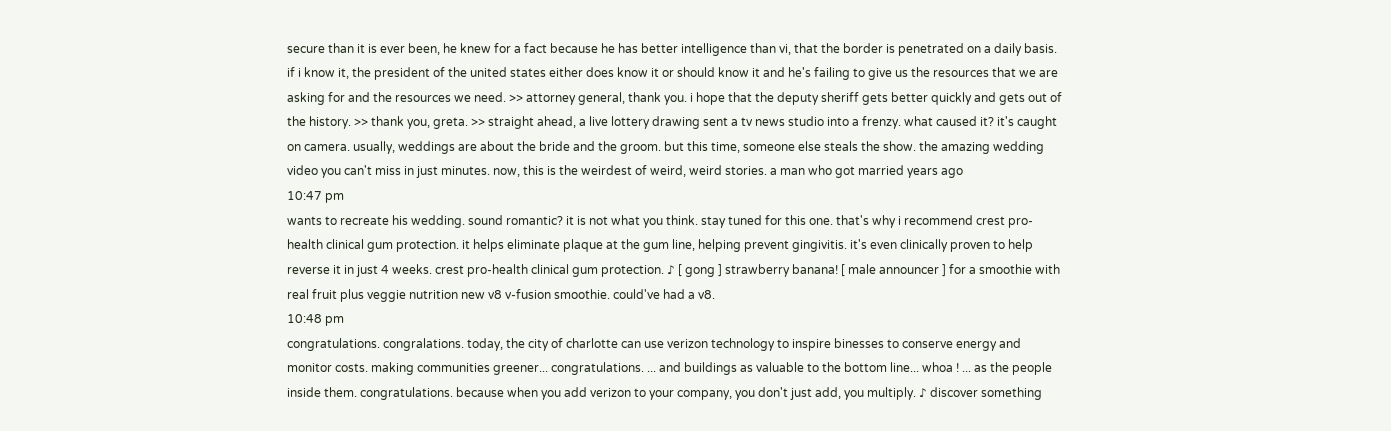secure than it is ever been, he knew for a fact because he has better intelligence than vi, that the border is penetrated on a daily basis. if i know it, the president of the united states either does know it or should know it and he's failing to give us the resources that we are asking for and the resources we need. >> attorney general, thank you. i hope that the deputy sheriff gets better quickly and gets out of the history. >> thank you, greta. >> straight ahead, a live lottery drawing sent a tv news studio into a frenzy. what caused it? it's caught on camera. usually, weddings are about the bride and the groom. but this time, someone else steals the show. the amazing wedding video you can't miss in just minutes. now, this is the weirdest of weird, weird stories. a man who got married years ago
10:47 pm
wants to recreate his wedding. sound romantic? it is not what you think. stay tuned for this one. that's why i recommend crest pro-health clinical gum protection. it helps eliminate plaque at the gum line, helping prevent gingivitis. it's even clinically proven to help reverse it in just 4 weeks. crest pro-health clinical gum protection. ♪ [ gong ] strawberry banana! [ male announcer ] for a smoothie with real fruit plus veggie nutrition new v8 v-fusion smoothie. could've had a v8.
10:48 pm
congratulations. congralations. today, the city of charlotte can use verizon technology to inspire binesses to conserve energy and monitor costs. making communities greener... congratulations. ... and buildings as valuable to the bottom line... whoa ! ... as the people inside them. congratulations. because when you add verizon to your company, you don't just add, you multiply. ♪ discover something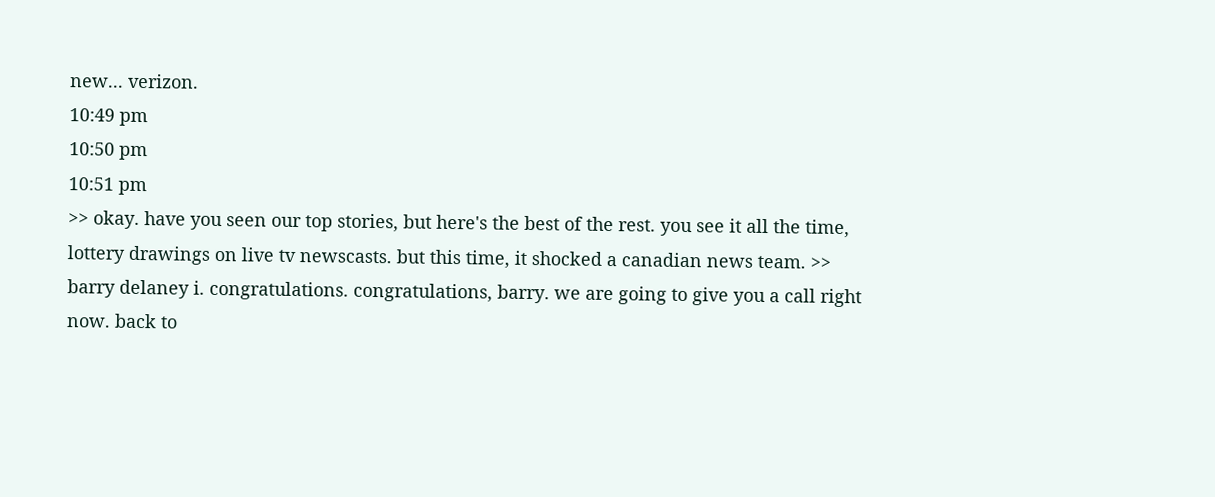new... verizon.
10:49 pm
10:50 pm
10:51 pm
>> okay. have you seen our top stories, but here's the best of the rest. you see it all the time, lottery drawings on live tv newscasts. but this time, it shocked a canadian news team. >> barry delaney i. congratulations. congratulations, barry. we are going to give you a call right now. back to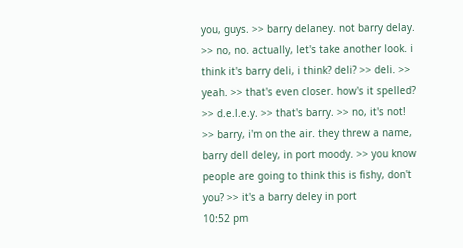you, guys. >> barry delaney. not barry delay. >> no, no. actually, let's take another look. i think it's barry deli, i think? deli? >> deli. >> yeah. >> that's even closer. how's it spelled? >> d.e.l.e.y. >> that's barry. >> no, it's not! >> barry, i'm on the air. they threw a name, barry dell deley, in port moody. >> you know people are going to think this is fishy, don't you? >> it's a barry deley in port
10:52 pm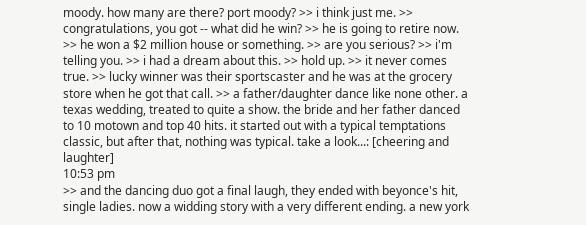moody. how many are there? port moody? >> i think just me. >> congratulations, you got -- what did he win? >> he is going to retire now. >> he won a $2 million house or something. >> are you serious? >> i'm telling you. >> i had a dream about this. >> hold up. >> it never comes true. >> lucky winner was their sportscaster and he was at the grocery store when he got that call. >> a father/daughter dance like none other. a texas wedding, treated to quite a show. the bride and her father danced to 10 motown and top 40 hits. it started out with a typical temptations classic, but after that, nothing was typical. take a look...: [cheering and laughter]
10:53 pm
>> and the dancing duo got a final laugh, they ended with beyonce's hit, single ladies. now a widding story with a very different ending. a new york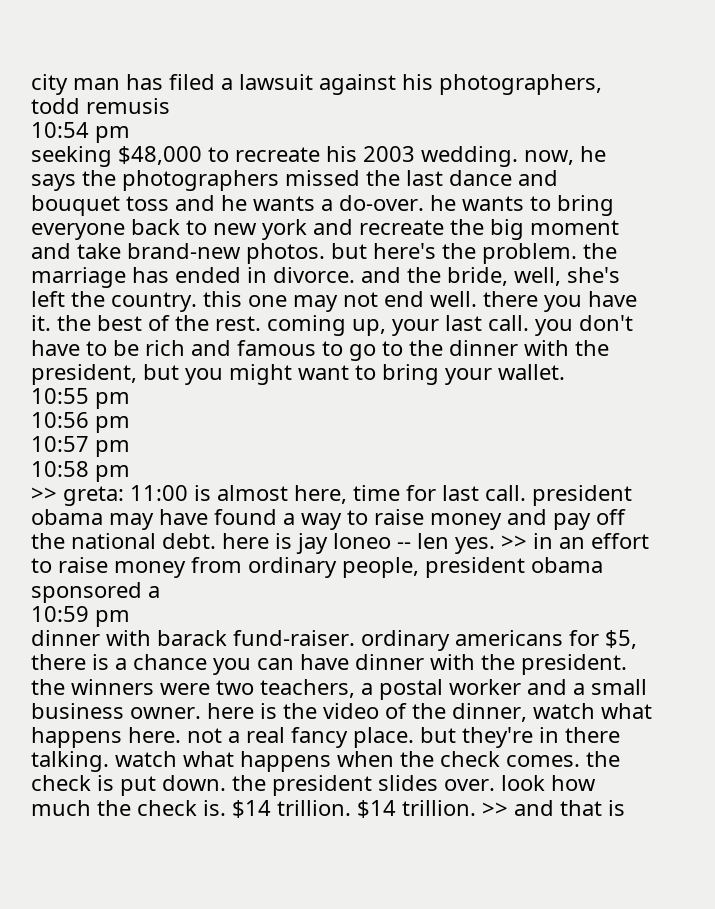city man has filed a lawsuit against his photographers, todd remusis
10:54 pm
seeking $48,000 to recreate his 2003 wedding. now, he says the photographers missed the last dance and bouquet toss and he wants a do-over. he wants to bring everyone back to new york and recreate the big moment and take brand-new photos. but here's the problem. the marriage has ended in divorce. and the bride, well, she's left the country. this one may not end well. there you have it. the best of the rest. coming up, your last call. you don't have to be rich and famous to go to the dinner with the president, but you might want to bring your wallet.
10:55 pm
10:56 pm
10:57 pm
10:58 pm
>> greta: 11:00 is almost here, time for last call. president obama may have found a way to raise money and pay off the national debt. here is jay loneo -- len yes. >> in an effort to raise money from ordinary people, president obama sponsored a
10:59 pm
dinner with barack fund-raiser. ordinary americans for $5, there is a chance you can have dinner with the president. the winners were two teachers, a postal worker and a small business owner. here is the video of the dinner, watch what happens here. not a real fancy place. but they're in there talking. watch what happens when the check comes. the check is put down. the president slides over. look how much the check is. $14 trillion. $14 trillion. >> and that is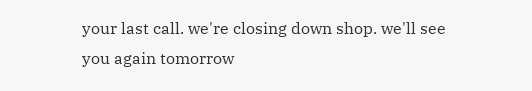your last call. we're closing down shop. we'll see you again tomorrow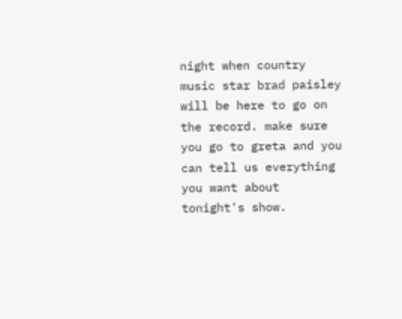night when country music star brad paisley will be here to go on the record. make sure you go to greta and you can tell us everything you want about tonight's show.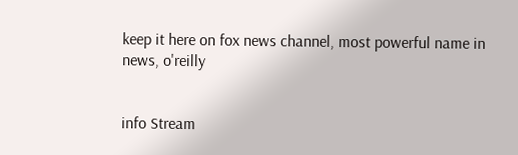keep it here on fox news channel, most powerful name in news, o'reilly


info Stream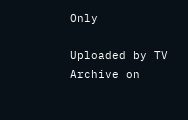Only

Uploaded by TV Archive on